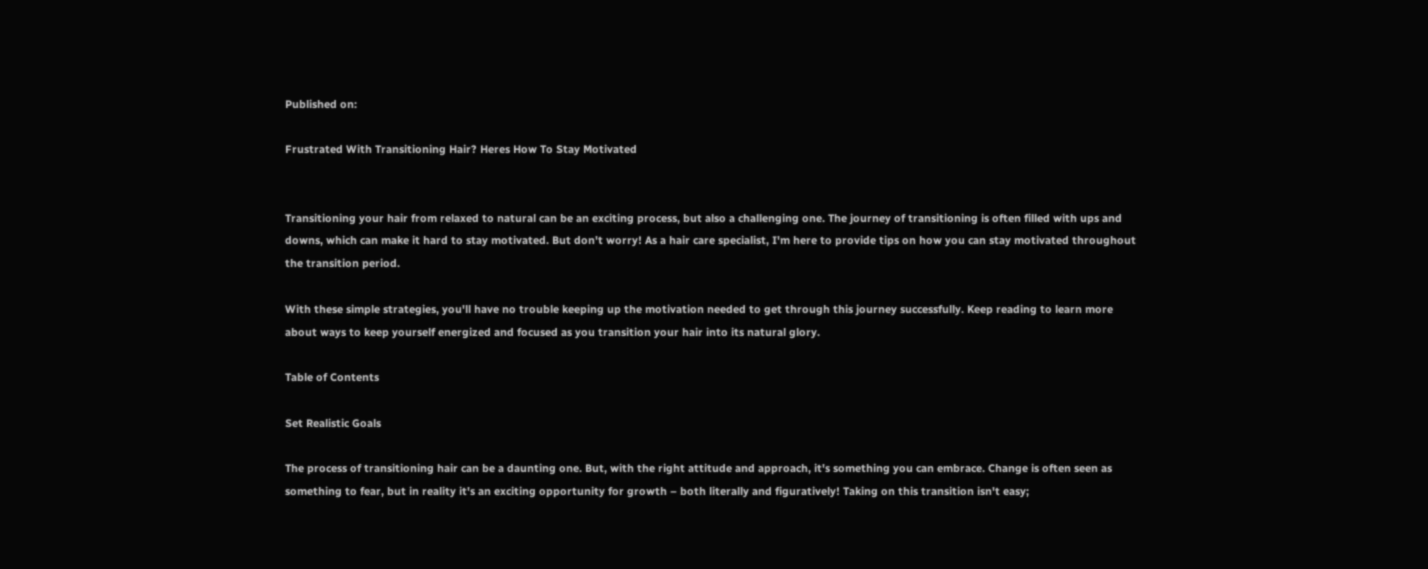Published on:

Frustrated With Transitioning Hair? Heres How To Stay Motivated


Transitioning your hair from relaxed to natural can be an exciting process, but also a challenging one. The journey of transitioning is often filled with ups and downs, which can make it hard to stay motivated. But don't worry! As a hair care specialist, I'm here to provide tips on how you can stay motivated throughout the transition period.

With these simple strategies, you'll have no trouble keeping up the motivation needed to get through this journey successfully. Keep reading to learn more about ways to keep yourself energized and focused as you transition your hair into its natural glory.

Table of Contents

Set Realistic Goals

The process of transitioning hair can be a daunting one. But, with the right attitude and approach, it's something you can embrace. Change is often seen as something to fear, but in reality it's an exciting opportunity for growth – both literally and figuratively! Taking on this transition isn't easy;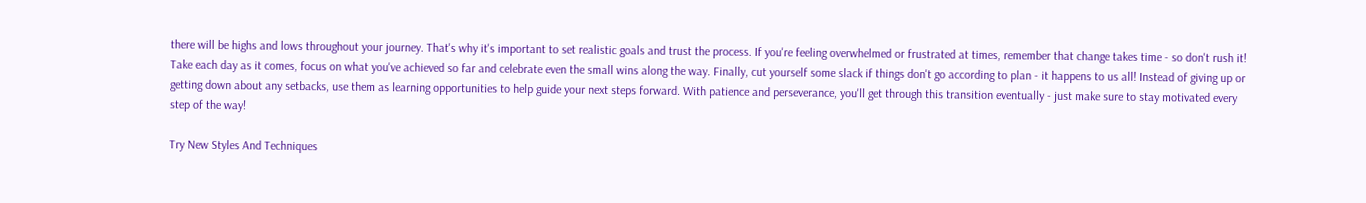there will be highs and lows throughout your journey. That's why it's important to set realistic goals and trust the process. If you're feeling overwhelmed or frustrated at times, remember that change takes time - so don't rush it! Take each day as it comes, focus on what you've achieved so far and celebrate even the small wins along the way. Finally, cut yourself some slack if things don't go according to plan - it happens to us all! Instead of giving up or getting down about any setbacks, use them as learning opportunities to help guide your next steps forward. With patience and perseverance, you'll get through this transition eventually - just make sure to stay motivated every step of the way!

Try New Styles And Techniques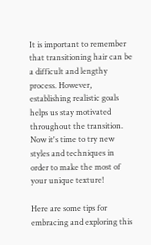It is important to remember that transitioning hair can be a difficult and lengthy process. However, establishing realistic goals helps us stay motivated throughout the transition. Now it's time to try new styles and techniques in order to make the most of your unique texture!

Here are some tips for embracing and exploring this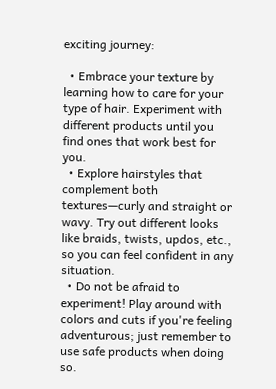exciting journey:

  • Embrace your texture by learning how to care for your type of hair. Experiment with different products until you find ones that work best for you.
  • Explore hairstyles that complement both textures—curly and straight or wavy. Try out different looks like braids, twists, updos, etc., so you can feel confident in any situation.
  • Do not be afraid to experiment! Play around with colors and cuts if you're feeling adventurous; just remember to use safe products when doing so.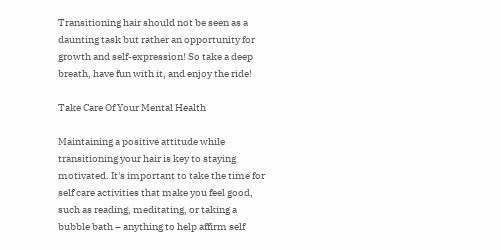Transitioning hair should not be seen as a daunting task but rather an opportunity for growth and self-expression! So take a deep breath, have fun with it, and enjoy the ride!

Take Care Of Your Mental Health

Maintaining a positive attitude while transitioning your hair is key to staying motivated. It's important to take the time for self care activities that make you feel good, such as reading, meditating, or taking a bubble bath – anything to help affirm self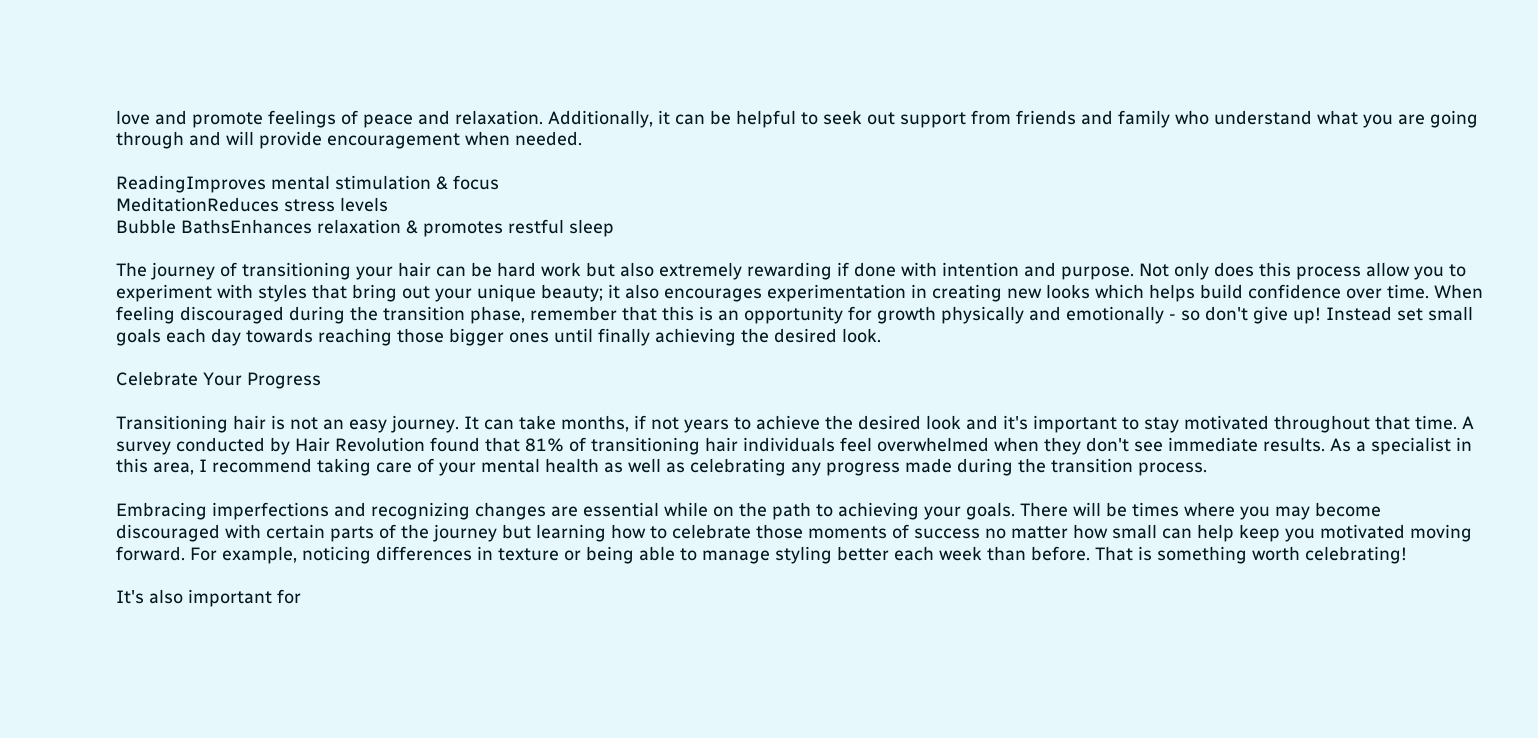love and promote feelings of peace and relaxation. Additionally, it can be helpful to seek out support from friends and family who understand what you are going through and will provide encouragement when needed.

ReadingImproves mental stimulation & focus
MeditationReduces stress levels
Bubble BathsEnhances relaxation & promotes restful sleep

The journey of transitioning your hair can be hard work but also extremely rewarding if done with intention and purpose. Not only does this process allow you to experiment with styles that bring out your unique beauty; it also encourages experimentation in creating new looks which helps build confidence over time. When feeling discouraged during the transition phase, remember that this is an opportunity for growth physically and emotionally - so don't give up! Instead set small goals each day towards reaching those bigger ones until finally achieving the desired look.

Celebrate Your Progress

Transitioning hair is not an easy journey. It can take months, if not years to achieve the desired look and it's important to stay motivated throughout that time. A survey conducted by Hair Revolution found that 81% of transitioning hair individuals feel overwhelmed when they don't see immediate results. As a specialist in this area, I recommend taking care of your mental health as well as celebrating any progress made during the transition process.

Embracing imperfections and recognizing changes are essential while on the path to achieving your goals. There will be times where you may become discouraged with certain parts of the journey but learning how to celebrate those moments of success no matter how small can help keep you motivated moving forward. For example, noticing differences in texture or being able to manage styling better each week than before. That is something worth celebrating!

It's also important for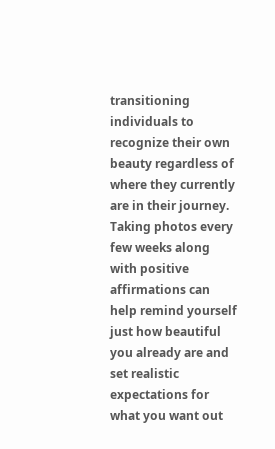transitioning individuals to recognize their own beauty regardless of where they currently are in their journey. Taking photos every few weeks along with positive affirmations can help remind yourself just how beautiful you already are and set realistic expectations for what you want out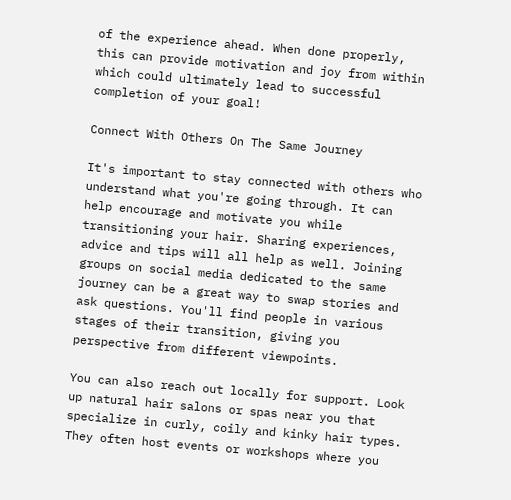of the experience ahead. When done properly, this can provide motivation and joy from within which could ultimately lead to successful completion of your goal!

Connect With Others On The Same Journey

It's important to stay connected with others who understand what you're going through. It can help encourage and motivate you while transitioning your hair. Sharing experiences, advice and tips will all help as well. Joining groups on social media dedicated to the same journey can be a great way to swap stories and ask questions. You'll find people in various stages of their transition, giving you perspective from different viewpoints.

You can also reach out locally for support. Look up natural hair salons or spas near you that specialize in curly, coily and kinky hair types. They often host events or workshops where you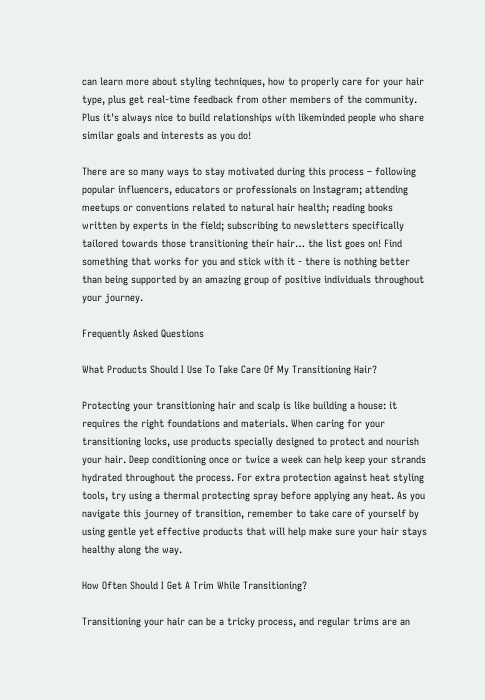can learn more about styling techniques, how to properly care for your hair type, plus get real-time feedback from other members of the community. Plus it's always nice to build relationships with likeminded people who share similar goals and interests as you do!

There are so many ways to stay motivated during this process – following popular influencers, educators or professionals on Instagram; attending meetups or conventions related to natural hair health; reading books written by experts in the field; subscribing to newsletters specifically tailored towards those transitioning their hair… the list goes on! Find something that works for you and stick with it - there is nothing better than being supported by an amazing group of positive individuals throughout your journey.

Frequently Asked Questions

What Products Should I Use To Take Care Of My Transitioning Hair?

Protecting your transitioning hair and scalp is like building a house: it requires the right foundations and materials. When caring for your transitioning locks, use products specially designed to protect and nourish your hair. Deep conditioning once or twice a week can help keep your strands hydrated throughout the process. For extra protection against heat styling tools, try using a thermal protecting spray before applying any heat. As you navigate this journey of transition, remember to take care of yourself by using gentle yet effective products that will help make sure your hair stays healthy along the way.

How Often Should I Get A Trim While Transitioning?

Transitioning your hair can be a tricky process, and regular trims are an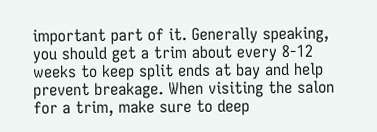important part of it. Generally speaking, you should get a trim about every 8-12 weeks to keep split ends at bay and help prevent breakage. When visiting the salon for a trim, make sure to deep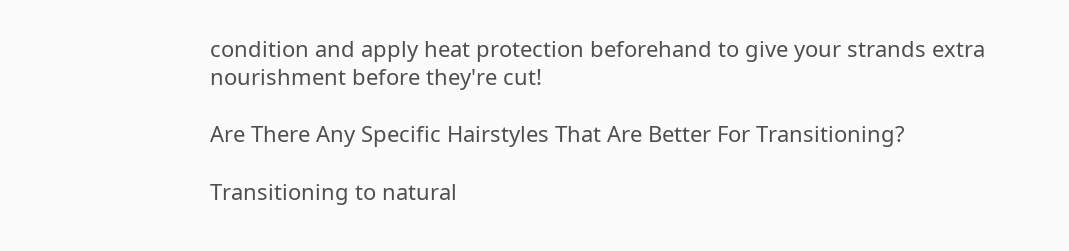condition and apply heat protection beforehand to give your strands extra nourishment before they're cut!

Are There Any Specific Hairstyles That Are Better For Transitioning?

Transitioning to natural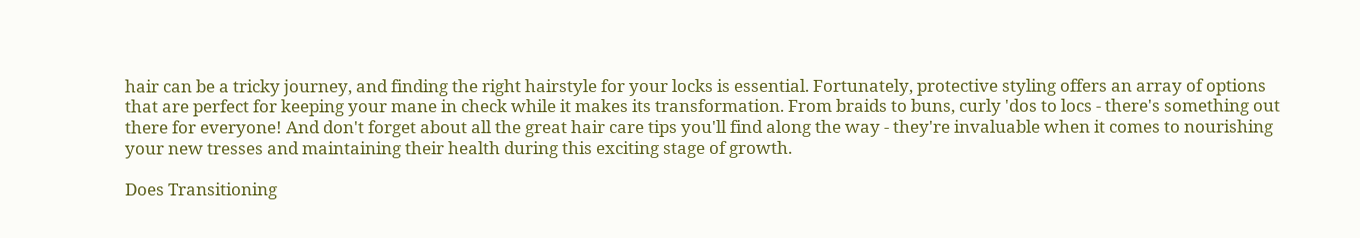hair can be a tricky journey, and finding the right hairstyle for your locks is essential. Fortunately, protective styling offers an array of options that are perfect for keeping your mane in check while it makes its transformation. From braids to buns, curly 'dos to locs - there's something out there for everyone! And don't forget about all the great hair care tips you'll find along the way - they're invaluable when it comes to nourishing your new tresses and maintaining their health during this exciting stage of growth.

Does Transitioning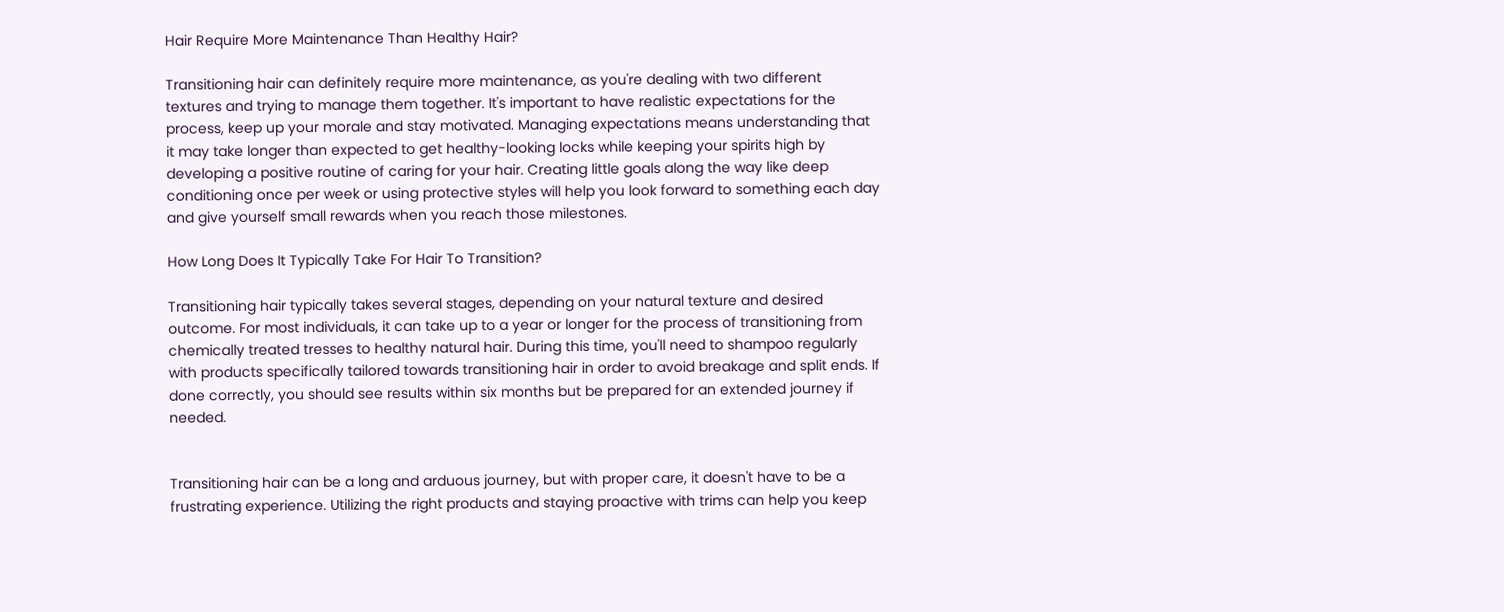Hair Require More Maintenance Than Healthy Hair?

Transitioning hair can definitely require more maintenance, as you're dealing with two different textures and trying to manage them together. It's important to have realistic expectations for the process, keep up your morale and stay motivated. Managing expectations means understanding that it may take longer than expected to get healthy-looking locks while keeping your spirits high by developing a positive routine of caring for your hair. Creating little goals along the way like deep conditioning once per week or using protective styles will help you look forward to something each day and give yourself small rewards when you reach those milestones.

How Long Does It Typically Take For Hair To Transition?

Transitioning hair typically takes several stages, depending on your natural texture and desired outcome. For most individuals, it can take up to a year or longer for the process of transitioning from chemically treated tresses to healthy natural hair. During this time, you'll need to shampoo regularly with products specifically tailored towards transitioning hair in order to avoid breakage and split ends. If done correctly, you should see results within six months but be prepared for an extended journey if needed.


Transitioning hair can be a long and arduous journey, but with proper care, it doesn't have to be a frustrating experience. Utilizing the right products and staying proactive with trims can help you keep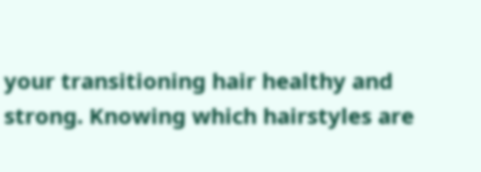your transitioning hair healthy and strong. Knowing which hairstyles are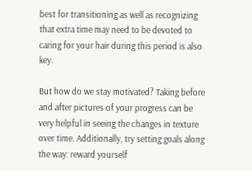best for transitioning as well as recognizing that extra time may need to be devoted to caring for your hair during this period is also key.

But how do we stay motivated? Taking before and after pictures of your progress can be very helpful in seeing the changes in texture over time. Additionally, try setting goals along the way: reward yourself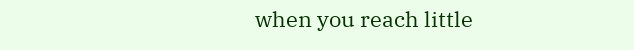when you reach little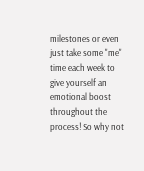milestones or even just take some "me" time each week to give yourself an emotional boost throughout the process! So why not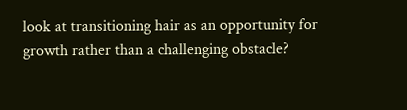look at transitioning hair as an opportunity for growth rather than a challenging obstacle?